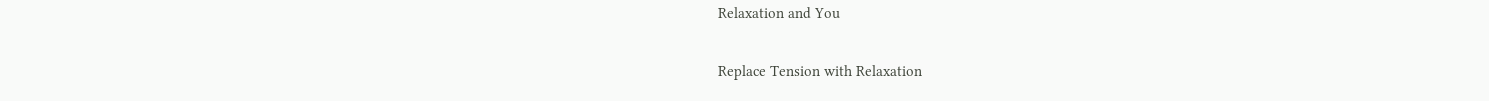Relaxation and You

Replace Tension with Relaxation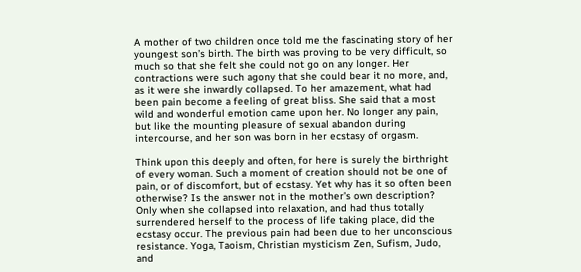A mother of two children once told me the fascinating story of her youngest son’s birth. The birth was proving to be very difficult, so much so that she felt she could not go on any longer. Her contractions were such agony that she could bear it no more, and, as it were she inwardly collapsed. To her amazement, what had been pain become a feeling of great bliss. She said that a most wild and wonderful emotion came upon her. No longer any pain, but like the mounting pleasure of sexual abandon during intercourse, and her son was born in her ecstasy of orgasm.

Think upon this deeply and often, for here is surely the birthright of every woman. Such a moment of creation should not be one of pain, or of discomfort, but of ecstasy. Yet why has it so often been otherwise? Is the answer not in the mother’s own description? Only when she collapsed into relaxation, and had thus totally surrendered herself to the process of life taking place, did the ecstasy occur. The previous pain had been due to her unconscious resistance. Yoga, Taoism, Christian mysticism Zen, Sufism, Judo, and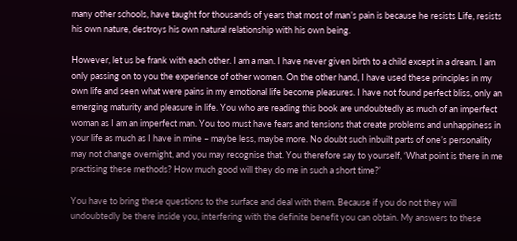many other schools, have taught for thousands of years that most of man’s pain is because he resists Life, resists his own nature, destroys his own natural relationship with his own being.

However, let us be frank with each other. I am a man. I have never given birth to a child except in a dream. I am only passing on to you the experience of other women. On the other hand, I have used these principles in my own life and seen what were pains in my emotional life become pleasures. I have not found perfect bliss, only an emerging maturity and pleasure in life. You who are reading this book are undoubtedly as much of an imperfect woman as I am an imperfect man. You too must have fears and tensions that create problems and unhappiness in your life as much as I have in mine – maybe less, maybe more. No doubt such inbuilt parts of one’s personality may not change overnight, and you may recognise that. You therefore say to yourself, ‘What point is there in me practising these methods? How much good will they do me in such a short time?’

You have to bring these questions to the surface and deal with them. Because if you do not they will undoubtedly be there inside you, interfering with the definite benefit you can obtain. My answers to these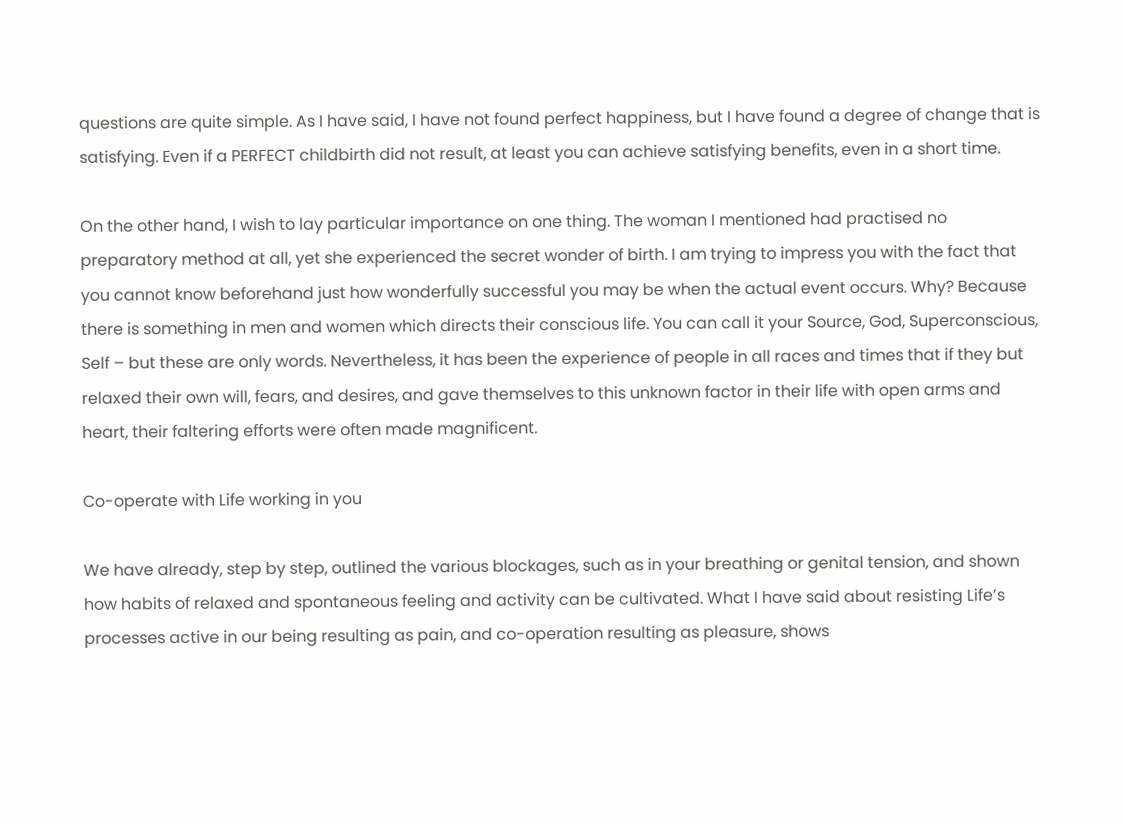questions are quite simple. As I have said, I have not found perfect happiness, but I have found a degree of change that is satisfying. Even if a PERFECT childbirth did not result, at least you can achieve satisfying benefits, even in a short time.

On the other hand, I wish to lay particular importance on one thing. The woman I mentioned had practised no preparatory method at all, yet she experienced the secret wonder of birth. I am trying to impress you with the fact that you cannot know beforehand just how wonderfully successful you may be when the actual event occurs. Why? Because there is something in men and women which directs their conscious life. You can call it your Source, God, Superconscious, Self – but these are only words. Nevertheless, it has been the experience of people in all races and times that if they but relaxed their own will, fears, and desires, and gave themselves to this unknown factor in their life with open arms and heart, their faltering efforts were often made magnificent.

Co-operate with Life working in you

We have already, step by step, outlined the various blockages, such as in your breathing or genital tension, and shown how habits of relaxed and spontaneous feeling and activity can be cultivated. What I have said about resisting Life’s processes active in our being resulting as pain, and co-operation resulting as pleasure, shows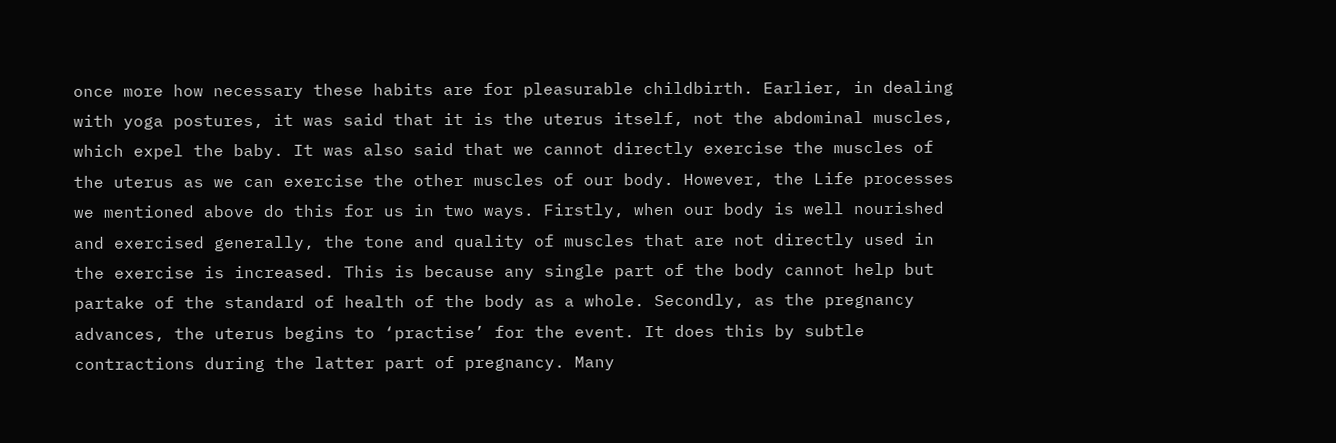once more how necessary these habits are for pleasurable childbirth. Earlier, in dealing with yoga postures, it was said that it is the uterus itself, not the abdominal muscles, which expel the baby. It was also said that we cannot directly exercise the muscles of the uterus as we can exercise the other muscles of our body. However, the Life processes we mentioned above do this for us in two ways. Firstly, when our body is well nourished and exercised generally, the tone and quality of muscles that are not directly used in the exercise is increased. This is because any single part of the body cannot help but partake of the standard of health of the body as a whole. Secondly, as the pregnancy advances, the uterus begins to ‘practise’ for the event. It does this by subtle contractions during the latter part of pregnancy. Many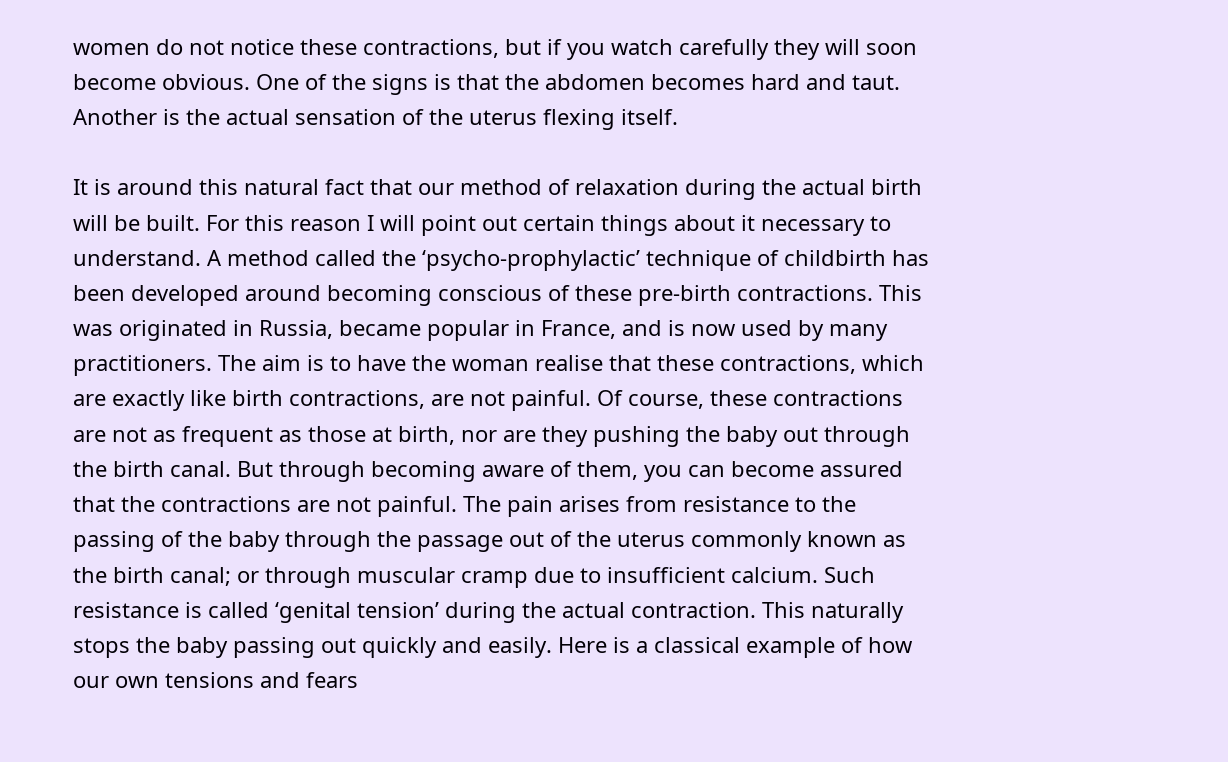women do not notice these contractions, but if you watch carefully they will soon become obvious. One of the signs is that the abdomen becomes hard and taut. Another is the actual sensation of the uterus flexing itself.

It is around this natural fact that our method of relaxation during the actual birth will be built. For this reason I will point out certain things about it necessary to understand. A method called the ‘psycho-prophylactic’ technique of childbirth has been developed around becoming conscious of these pre-birth contractions. This was originated in Russia, became popular in France, and is now used by many practitioners. The aim is to have the woman realise that these contractions, which are exactly like birth contractions, are not painful. Of course, these contractions are not as frequent as those at birth, nor are they pushing the baby out through the birth canal. But through becoming aware of them, you can become assured that the contractions are not painful. The pain arises from resistance to the passing of the baby through the passage out of the uterus commonly known as the birth canal; or through muscular cramp due to insufficient calcium. Such resistance is called ‘genital tension’ during the actual contraction. This naturally stops the baby passing out quickly and easily. Here is a classical example of how our own tensions and fears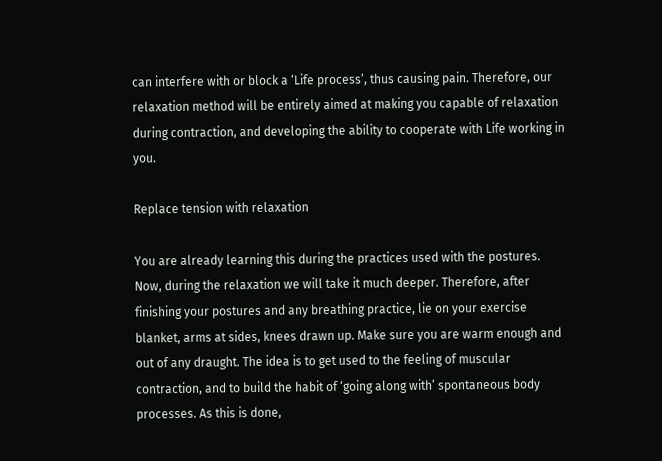can interfere with or block a ‘Life process’, thus causing pain. Therefore, our relaxation method will be entirely aimed at making you capable of relaxation during contraction, and developing the ability to cooperate with Life working in you.

Replace tension with relaxation

You are already learning this during the practices used with the postures. Now, during the relaxation we will take it much deeper. Therefore, after finishing your postures and any breathing practice, lie on your exercise blanket, arms at sides, knees drawn up. Make sure you are warm enough and out of any draught. The idea is to get used to the feeling of muscular contraction, and to build the habit of ‘going along with’ spontaneous body processes. As this is done,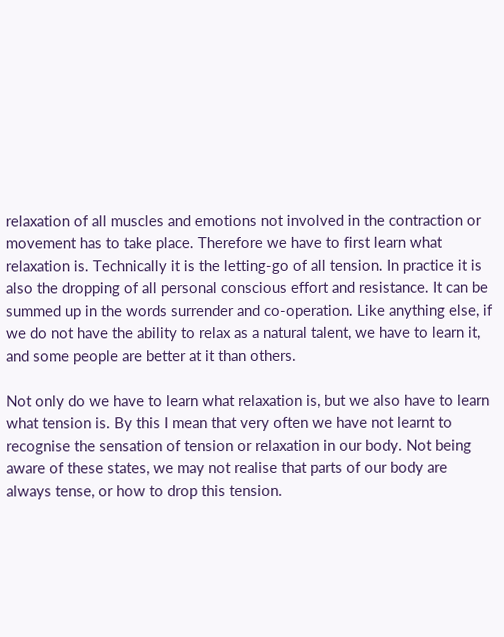relaxation of all muscles and emotions not involved in the contraction or movement has to take place. Therefore we have to first learn what relaxation is. Technically it is the letting-go of all tension. In practice it is also the dropping of all personal conscious effort and resistance. It can be summed up in the words surrender and co-operation. Like anything else, if we do not have the ability to relax as a natural talent, we have to learn it, and some people are better at it than others.

Not only do we have to learn what relaxation is, but we also have to learn what tension is. By this I mean that very often we have not learnt to recognise the sensation of tension or relaxation in our body. Not being aware of these states, we may not realise that parts of our body are always tense, or how to drop this tension.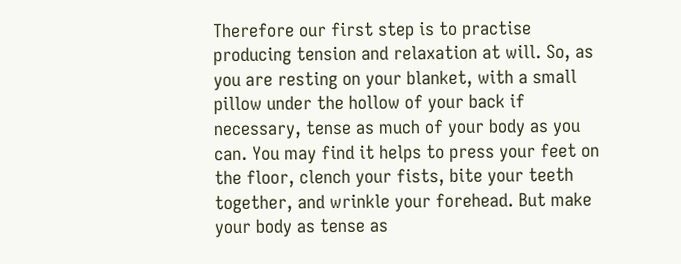Therefore our first step is to practise producing tension and relaxation at will. So, as you are resting on your blanket, with a small pillow under the hollow of your back if necessary, tense as much of your body as you can. You may find it helps to press your feet on the floor, clench your fists, bite your teeth together, and wrinkle your forehead. But make your body as tense as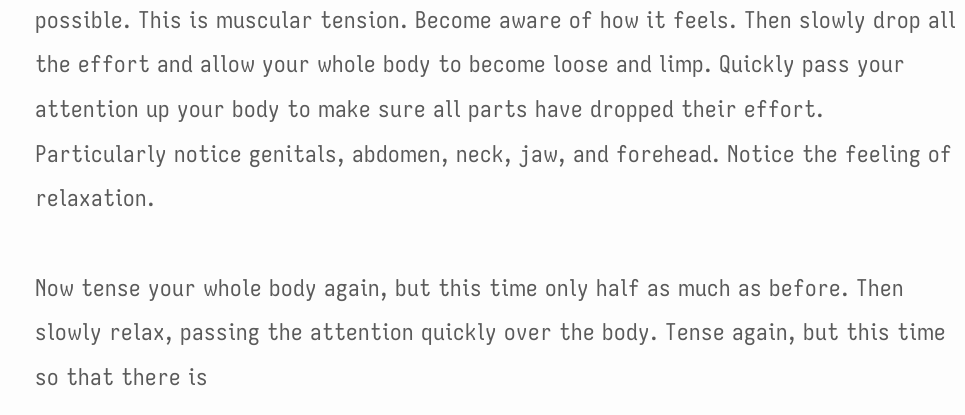possible. This is muscular tension. Become aware of how it feels. Then slowly drop all the effort and allow your whole body to become loose and limp. Quickly pass your attention up your body to make sure all parts have dropped their effort. Particularly notice genitals, abdomen, neck, jaw, and forehead. Notice the feeling of relaxation.

Now tense your whole body again, but this time only half as much as before. Then slowly relax, passing the attention quickly over the body. Tense again, but this time so that there is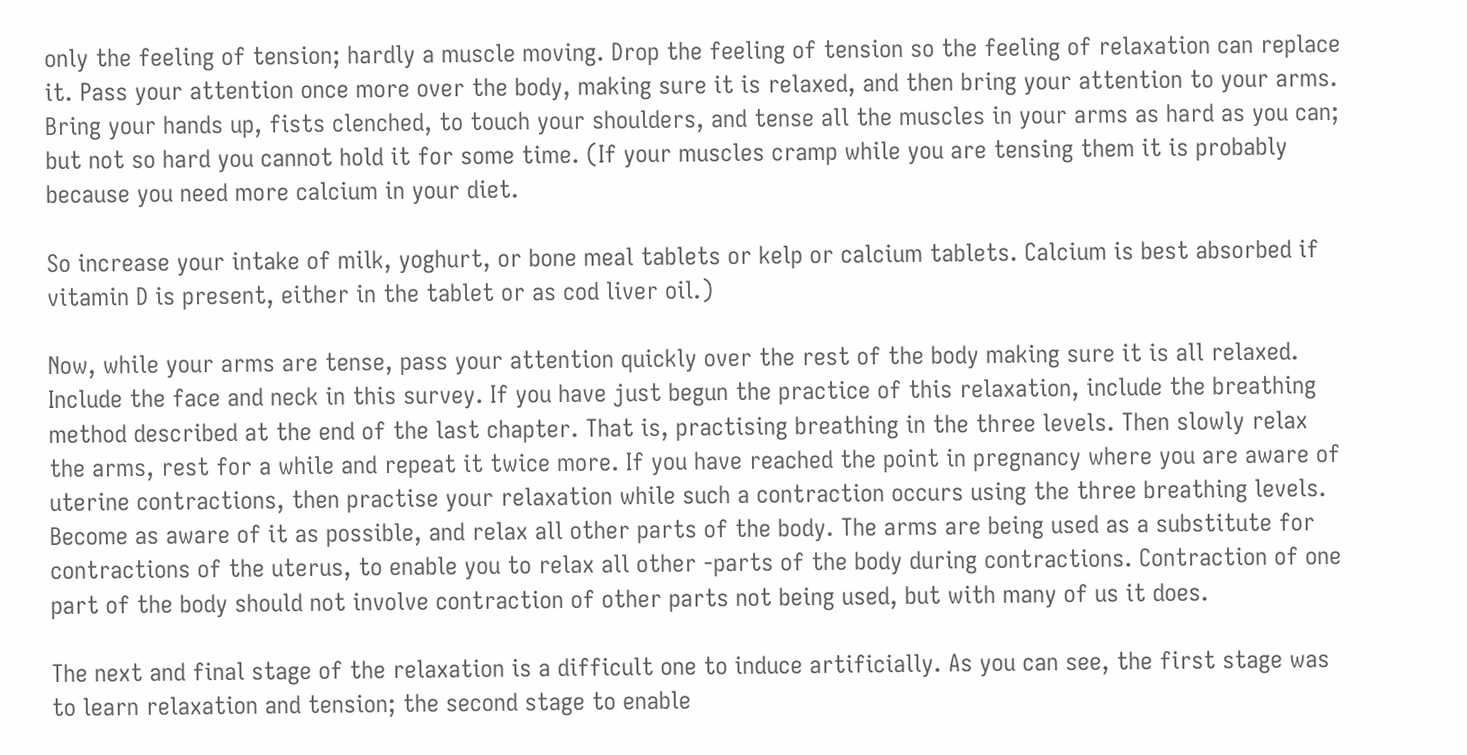only the feeling of tension; hardly a muscle moving. Drop the feeling of tension so the feeling of relaxation can replace it. Pass your attention once more over the body, making sure it is relaxed, and then bring your attention to your arms. Bring your hands up, fists clenched, to touch your shoulders, and tense all the muscles in your arms as hard as you can; but not so hard you cannot hold it for some time. (If your muscles cramp while you are tensing them it is probably because you need more calcium in your diet.

So increase your intake of milk, yoghurt, or bone meal tablets or kelp or calcium tablets. Calcium is best absorbed if vitamin D is present, either in the tablet or as cod liver oil.)

Now, while your arms are tense, pass your attention quickly over the rest of the body making sure it is all relaxed. Include the face and neck in this survey. If you have just begun the practice of this relaxation, include the breathing method described at the end of the last chapter. That is, practising breathing in the three levels. Then slowly relax the arms, rest for a while and repeat it twice more. If you have reached the point in pregnancy where you are aware of uterine contractions, then practise your relaxation while such a contraction occurs using the three breathing levels. Become as aware of it as possible, and relax all other parts of the body. The arms are being used as a substitute for contractions of the uterus, to enable you to relax all other -parts of the body during contractions. Contraction of one part of the body should not involve contraction of other parts not being used, but with many of us it does.

The next and final stage of the relaxation is a difficult one to induce artificially. As you can see, the first stage was to learn relaxation and tension; the second stage to enable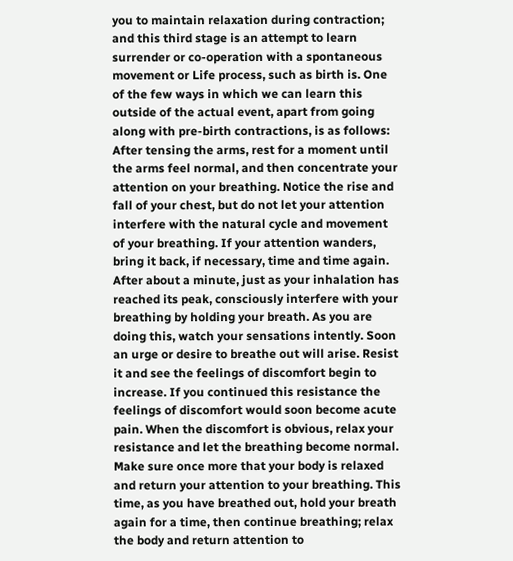you to maintain relaxation during contraction; and this third stage is an attempt to learn surrender or co-operation with a spontaneous movement or Life process, such as birth is. One of the few ways in which we can learn this outside of the actual event, apart from going along with pre-birth contractions, is as follows: After tensing the arms, rest for a moment until the arms feel normal, and then concentrate your attention on your breathing. Notice the rise and fall of your chest, but do not let your attention interfere with the natural cycle and movement of your breathing. If your attention wanders, bring it back, if necessary, time and time again. After about a minute, just as your inhalation has reached its peak, consciously interfere with your breathing by holding your breath. As you are doing this, watch your sensations intently. Soon an urge or desire to breathe out will arise. Resist it and see the feelings of discomfort begin to increase. If you continued this resistance the feelings of discomfort would soon become acute pain. When the discomfort is obvious, relax your resistance and let the breathing become normal. Make sure once more that your body is relaxed and return your attention to your breathing. This time, as you have breathed out, hold your breath again for a time, then continue breathing; relax the body and return attention to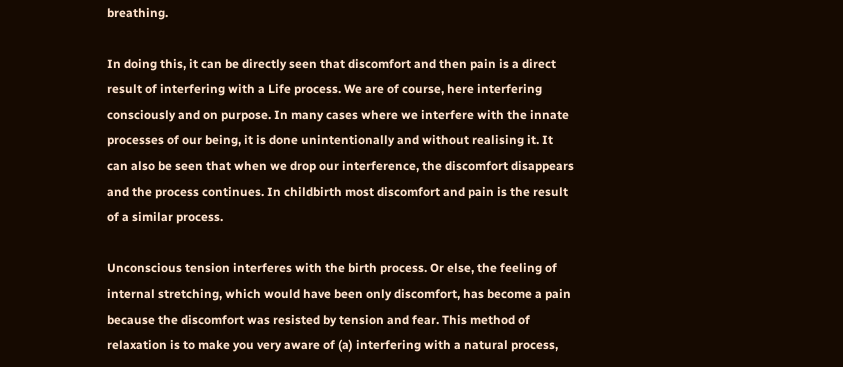breathing.

In doing this, it can be directly seen that discomfort and then pain is a direct result of interfering with a Life process. We are of course, here interfering consciously and on purpose. In many cases where we interfere with the innate processes of our being, it is done unintentionally and without realising it. It can also be seen that when we drop our interference, the discomfort disappears and the process continues. In childbirth most discomfort and pain is the result of a similar process.

Unconscious tension interferes with the birth process. Or else, the feeling of internal stretching, which would have been only discomfort, has become a pain because the discomfort was resisted by tension and fear. This method of relaxation is to make you very aware of (a) interfering with a natural process,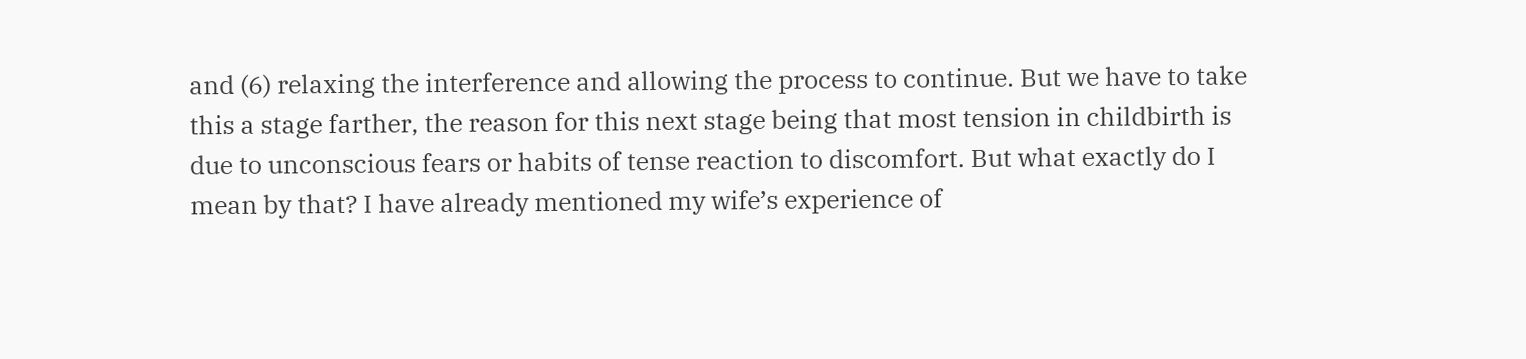and (6) relaxing the interference and allowing the process to continue. But we have to take this a stage farther, the reason for this next stage being that most tension in childbirth is due to unconscious fears or habits of tense reaction to discomfort. But what exactly do I mean by that? I have already mentioned my wife’s experience of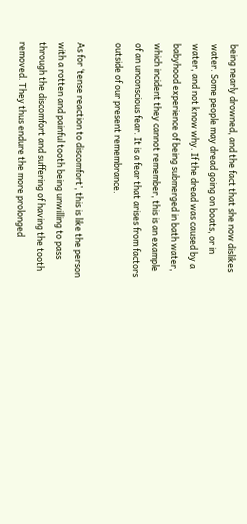being nearly drowned, and the fact that she now dislikes water. Some people may dread going on boats, or in water, and not know why. If the dread was caused by a babyhood experience of being submerged in bath water, which incident they cannot remember, this is an example of an unconscious fear. It is a fear that arises from factors outside of our present remembrance.

As for ‘tense reaction to discomfort’, this is like the person with a rotten and painful tooth being unwilling to pass through the discomfort and suffering of having the tooth removed. They thus endure the more prolonged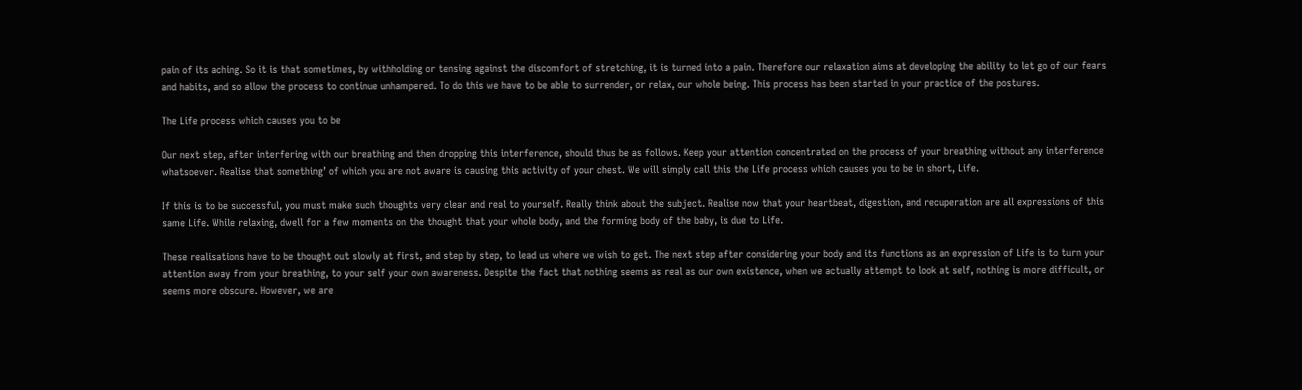pain of its aching. So it is that sometimes, by withholding or tensing against the discomfort of stretching, it is turned into a pain. Therefore our relaxation aims at developing the ability to let go of our fears and habits, and so allow the process to continue unhampered. To do this we have to be able to surrender, or relax, our whole being. This process has been started in your practice of the postures.

The Life process which causes you to be

Our next step, after interfering with our breathing and then dropping this interference, should thus be as follows. Keep your attention concentrated on the process of your breathing without any interference whatsoever. Realise that something’ of which you are not aware is causing this activity of your chest. We will simply call this the Life process which causes you to be in short, Life.

If this is to be successful, you must make such thoughts very clear and real to yourself. Really think about the subject. Realise now that your heartbeat, digestion, and recuperation are all expressions of this same Life. While relaxing, dwell for a few moments on the thought that your whole body, and the forming body of the baby, is due to Life.

These realisations have to be thought out slowly at first, and step by step, to lead us where we wish to get. The next step after considering your body and its functions as an expression of Life is to turn your attention away from your breathing, to your self your own awareness. Despite the fact that nothing seems as real as our own existence, when we actually attempt to look at self, nothing is more difficult, or seems more obscure. However, we are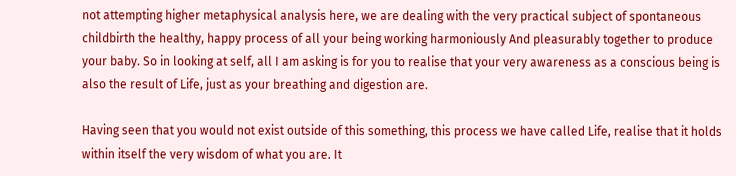not attempting higher metaphysical analysis here, we are dealing with the very practical subject of spontaneous childbirth the healthy, happy process of all your being working harmoniously And pleasurably together to produce your baby. So in looking at self, all I am asking is for you to realise that your very awareness as a conscious being is also the result of Life, just as your breathing and digestion are.

Having seen that you would not exist outside of this something, this process we have called Life, realise that it holds within itself the very wisdom of what you are. It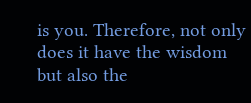is you. Therefore, not only does it have the wisdom but also the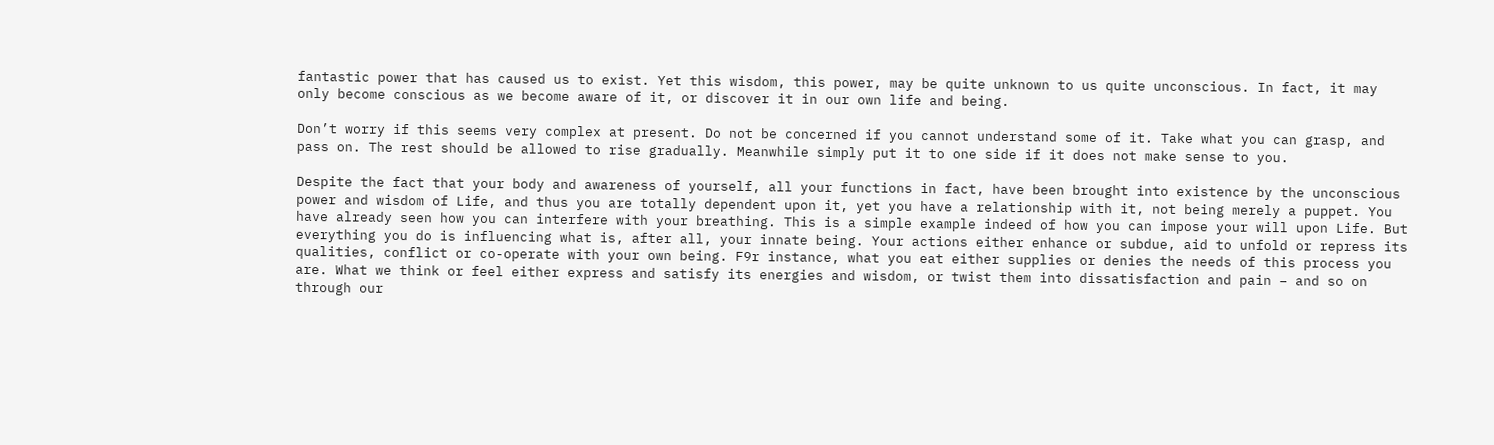fantastic power that has caused us to exist. Yet this wisdom, this power, may be quite unknown to us quite unconscious. In fact, it may only become conscious as we become aware of it, or discover it in our own life and being.

Don’t worry if this seems very complex at present. Do not be concerned if you cannot understand some of it. Take what you can grasp, and pass on. The rest should be allowed to rise gradually. Meanwhile simply put it to one side if it does not make sense to you.

Despite the fact that your body and awareness of yourself, all your functions in fact, have been brought into existence by the unconscious power and wisdom of Life, and thus you are totally dependent upon it, yet you have a relationship with it, not being merely a puppet. You have already seen how you can interfere with your breathing. This is a simple example indeed of how you can impose your will upon Life. But everything you do is influencing what is, after all, your innate being. Your actions either enhance or subdue, aid to unfold or repress its qualities, conflict or co-operate with your own being. F9r instance, what you eat either supplies or denies the needs of this process you are. What we think or feel either express and satisfy its energies and wisdom, or twist them into dissatisfaction and pain – and so on through our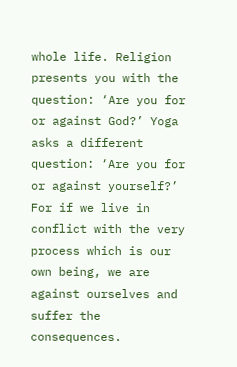whole life. Religion presents you with the question: ‘Are you for or against God?’ Yoga asks a different question: ‘Are you for or against yourself?’ For if we live in conflict with the very process which is our own being, we are against ourselves and suffer the consequences.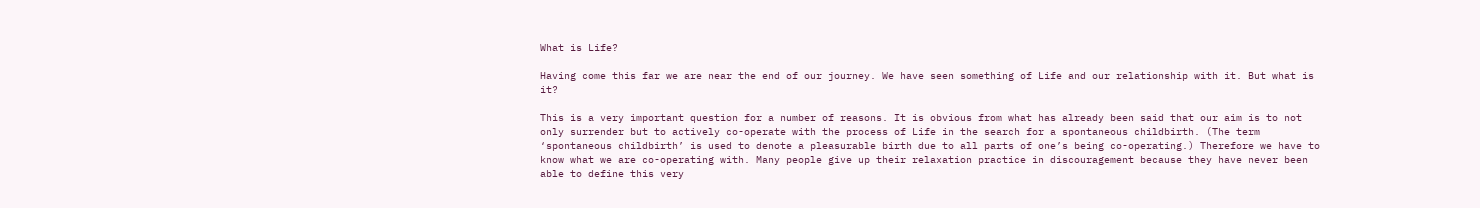What is Life?

Having come this far we are near the end of our journey. We have seen something of Life and our relationship with it. But what is it?

This is a very important question for a number of reasons. It is obvious from what has already been said that our aim is to not only surrender but to actively co-operate with the process of Life in the search for a spontaneous childbirth. (The term ‘spontaneous childbirth’ is used to denote a pleasurable birth due to all parts of one’s being co-operating.) Therefore we have to know what we are co-operating with. Many people give up their relaxation practice in discouragement because they have never been able to define this very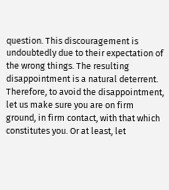question. This discouragement is undoubtedly due to their expectation of the wrong things. The resulting disappointment is a natural deterrent. Therefore, to avoid the disappointment, let us make sure you are on firm ground, in firm contact, with that which constitutes you. Or at least, let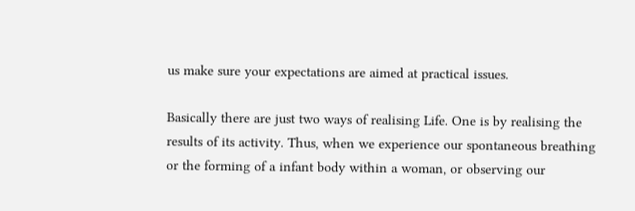us make sure your expectations are aimed at practical issues.

Basically there are just two ways of realising Life. One is by realising the results of its activity. Thus, when we experience our spontaneous breathing or the forming of a infant body within a woman, or observing our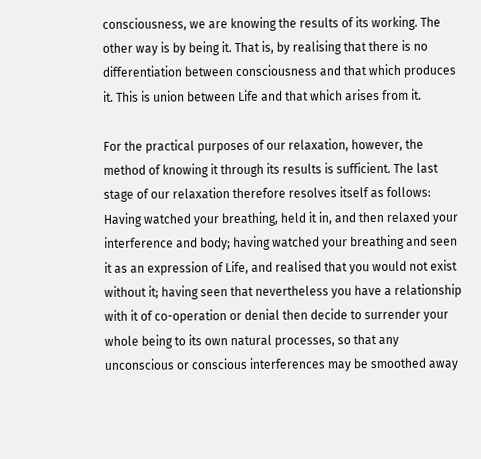consciousness, we are knowing the results of its working. The other way is by being it. That is, by realising that there is no differentiation between consciousness and that which produces it. This is union between Life and that which arises from it.

For the practical purposes of our relaxation, however, the method of knowing it through its results is sufficient. The last stage of our relaxation therefore resolves itself as follows: Having watched your breathing, held it in, and then relaxed your interference and body; having watched your breathing and seen it as an expression of Life, and realised that you would not exist without it; having seen that nevertheless you have a relationship with it of co-operation or denial then decide to surrender your whole being to its own natural processes, so that any unconscious or conscious interferences may be smoothed away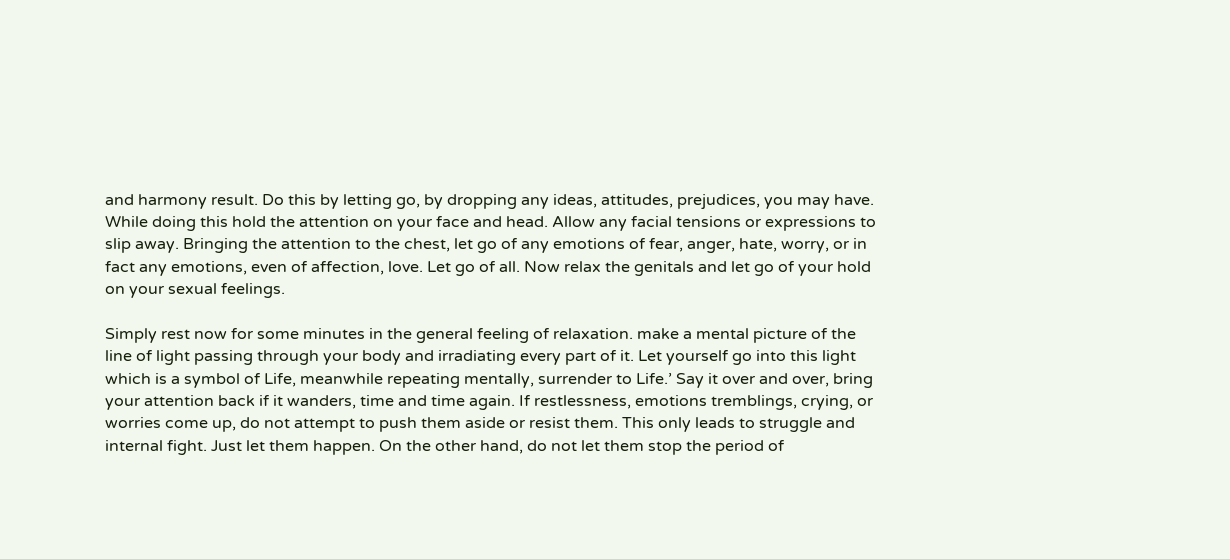and harmony result. Do this by letting go, by dropping any ideas, attitudes, prejudices, you may have. While doing this hold the attention on your face and head. Allow any facial tensions or expressions to slip away. Bringing the attention to the chest, let go of any emotions of fear, anger, hate, worry, or in fact any emotions, even of affection, love. Let go of all. Now relax the genitals and let go of your hold on your sexual feelings.

Simply rest now for some minutes in the general feeling of relaxation. make a mental picture of the line of light passing through your body and irradiating every part of it. Let yourself go into this light which is a symbol of Life, meanwhile repeating mentally, surrender to Life.’ Say it over and over, bring your attention back if it wanders, time and time again. If restlessness, emotions tremblings, crying, or worries come up, do not attempt to push them aside or resist them. This only leads to struggle and internal fight. Just let them happen. On the other hand, do not let them stop the period of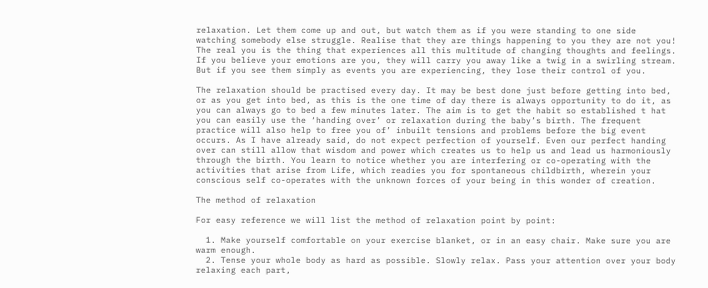relaxation. Let them come up and out, but watch them as if you were standing to one side watching somebody else struggle. Realise that they are things happening to you they are not you! The real you is the thing that experiences all this multitude of changing thoughts and feelings. If you believe your emotions are you, they will carry you away like a twig in a swirling stream. But if you see them simply as events you are experiencing, they lose their control of you.

The relaxation should be practised every day. It may be best done just before getting into bed, or as you get into bed, as this is the one time of day there is always opportunity to do it, as you can always go to bed a few minutes later. The aim is to get the habit so established t hat you can easily use the ‘handing over’ or relaxation during the baby’s birth. The frequent practice will also help to free you of’ inbuilt tensions and problems before the big event occurs. As I have already said, do not expect perfection of yourself. Even our perfect handing over can still allow that wisdom and power which creates us to help us and lead us harmoniously through the birth. You learn to notice whether you are interfering or co-operating with the activities that arise from Life, which readies you for spontaneous childbirth, wherein your conscious self co-operates with the unknown forces of your being in this wonder of creation.

The method of relaxation

For easy reference we will list the method of relaxation point by point:

  1. Make yourself comfortable on your exercise blanket, or in an easy chair. Make sure you are warm enough.
  2. Tense your whole body as hard as possible. Slowly relax. Pass your attention over your body relaxing each part,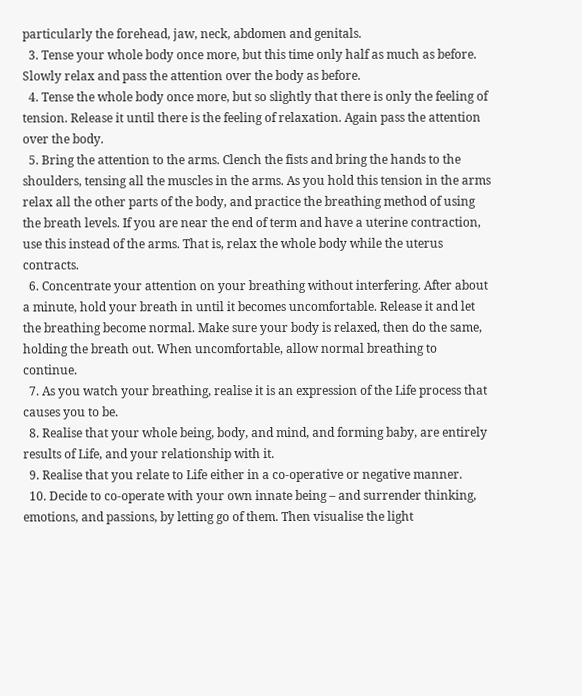particularly the forehead, jaw, neck, abdomen and genitals.
  3. Tense your whole body once more, but this time only half as much as before. Slowly relax and pass the attention over the body as before.
  4. Tense the whole body once more, but so slightly that there is only the feeling of tension. Release it until there is the feeling of relaxation. Again pass the attention over the body.
  5. Bring the attention to the arms. Clench the fists and bring the hands to the shoulders, tensing all the muscles in the arms. As you hold this tension in the arms relax all the other parts of the body, and practice the breathing method of using the breath levels. If you are near the end of term and have a uterine contraction, use this instead of the arms. That is, relax the whole body while the uterus contracts.
  6. Concentrate your attention on your breathing without interfering. After about a minute, hold your breath in until it becomes uncomfortable. Release it and let the breathing become normal. Make sure your body is relaxed, then do the same, holding the breath out. When uncomfortable, allow normal breathing to continue.
  7. As you watch your breathing, realise it is an expression of the Life process that causes you to be.
  8. Realise that your whole being, body, and mind, and forming baby, are entirely results of Life, and your relationship with it.
  9. Realise that you relate to Life either in a co-operative or negative manner.
  10. Decide to co-operate with your own innate being – and surrender thinking, emotions, and passions, by letting go of them. Then visualise the light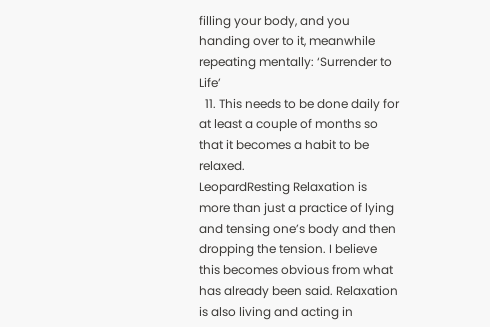filling your body, and you handing over to it, meanwhile repeating mentally: ‘Surrender to Life’
  11. This needs to be done daily for at least a couple of months so that it becomes a habit to be relaxed.
LeopardResting Relaxation is more than just a practice of lying and tensing one’s body and then dropping the tension. I believe this becomes obvious from what has already been said. Relaxation is also living and acting in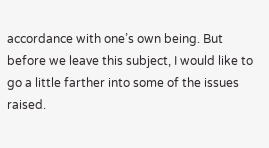accordance with one’s own being. But before we leave this subject, I would like to go a little farther into some of the issues raised.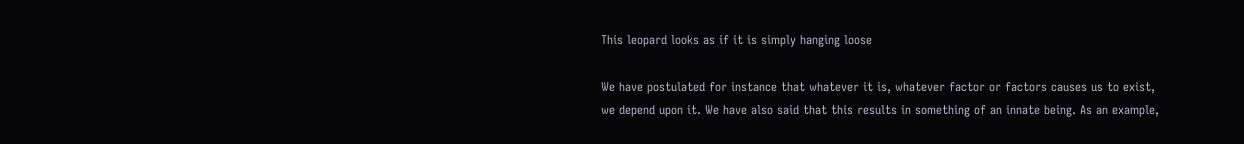This leopard looks as if it is simply hanging loose

We have postulated for instance that whatever it is, whatever factor or factors causes us to exist, we depend upon it. We have also said that this results in something of an innate being. As an example,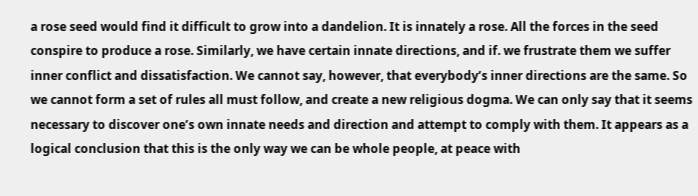a rose seed would find it difficult to grow into a dandelion. It is innately a rose. All the forces in the seed conspire to produce a rose. Similarly, we have certain innate directions, and if. we frustrate them we suffer inner conflict and dissatisfaction. We cannot say, however, that everybody’s inner directions are the same. So we cannot form a set of rules all must follow, and create a new religious dogma. We can only say that it seems necessary to discover one’s own innate needs and direction and attempt to comply with them. It appears as a logical conclusion that this is the only way we can be whole people, at peace with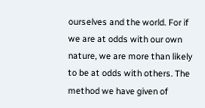ourselves and the world. For if we are at odds with our own nature, we are more than likely to be at odds with others. The method we have given of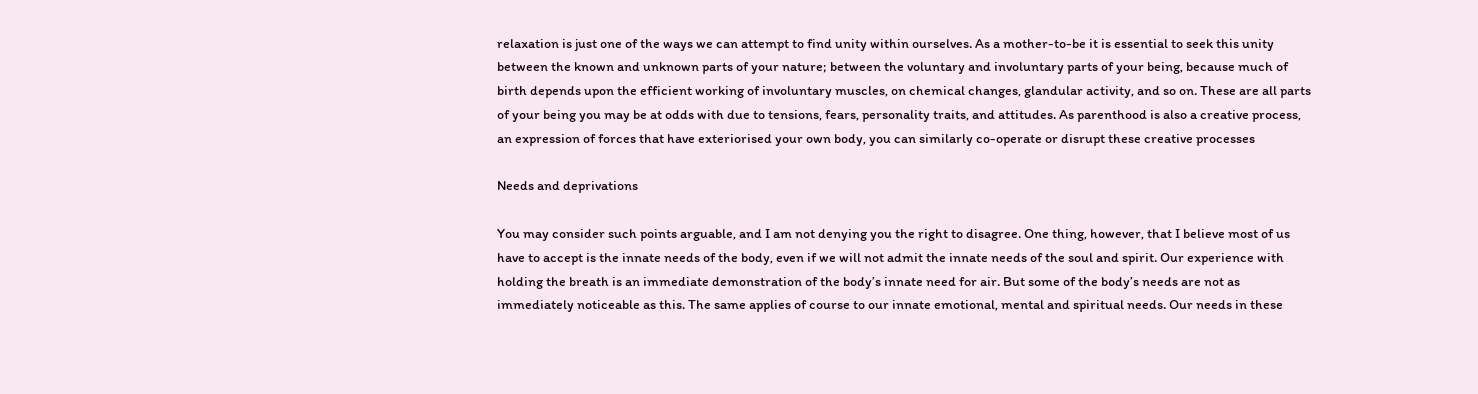relaxation is just one of the ways we can attempt to find unity within ourselves. As a mother-to-be it is essential to seek this unity between the known and unknown parts of your nature; between the voluntary and involuntary parts of your being, because much of birth depends upon the efficient working of involuntary muscles, on chemical changes, glandular activity, and so on. These are all parts of your being you may be at odds with due to tensions, fears, personality traits, and attitudes. As parenthood is also a creative process, an expression of forces that have exteriorised your own body, you can similarly co-operate or disrupt these creative processes

Needs and deprivations

You may consider such points arguable, and I am not denying you the right to disagree. One thing, however, that I believe most of us have to accept is the innate needs of the body, even if we will not admit the innate needs of the soul and spirit. Our experience with holding the breath is an immediate demonstration of the body’s innate need for air. But some of the body’s needs are not as immediately noticeable as this. The same applies of course to our innate emotional, mental and spiritual needs. Our needs in these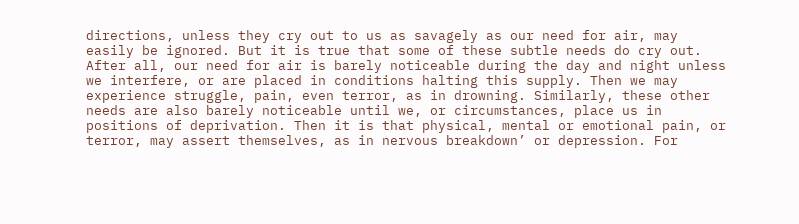directions, unless they cry out to us as savagely as our need for air, may easily be ignored. But it is true that some of these subtle needs do cry out. After all, our need for air is barely noticeable during the day and night unless we interfere, or are placed in conditions halting this supply. Then we may experience struggle, pain, even terror, as in drowning. Similarly, these other needs are also barely noticeable until we, or circumstances, place us in positions of deprivation. Then it is that physical, mental or emotional pain, or terror, may assert themselves, as in nervous breakdown’ or depression. For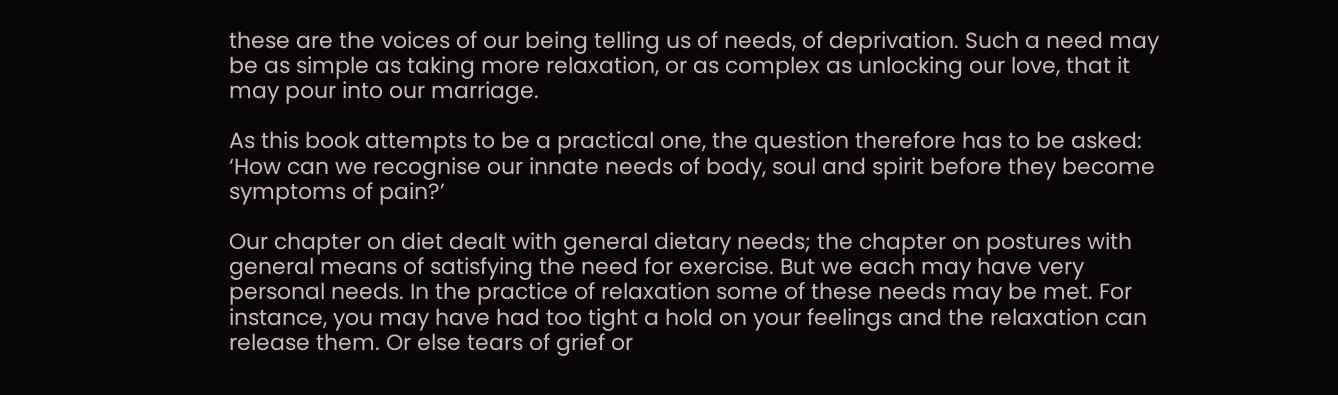these are the voices of our being telling us of needs, of deprivation. Such a need may be as simple as taking more relaxation, or as complex as unlocking our love, that it may pour into our marriage.

As this book attempts to be a practical one, the question therefore has to be asked: ‘How can we recognise our innate needs of body, soul and spirit before they become symptoms of pain?’

Our chapter on diet dealt with general dietary needs; the chapter on postures with general means of satisfying the need for exercise. But we each may have very personal needs. In the practice of relaxation some of these needs may be met. For instance, you may have had too tight a hold on your feelings and the relaxation can release them. Or else tears of grief or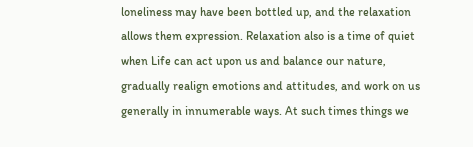loneliness may have been bottled up, and the relaxation allows them expression. Relaxation also is a time of quiet when Life can act upon us and balance our nature, gradually realign emotions and attitudes, and work on us generally in innumerable ways. At such times things we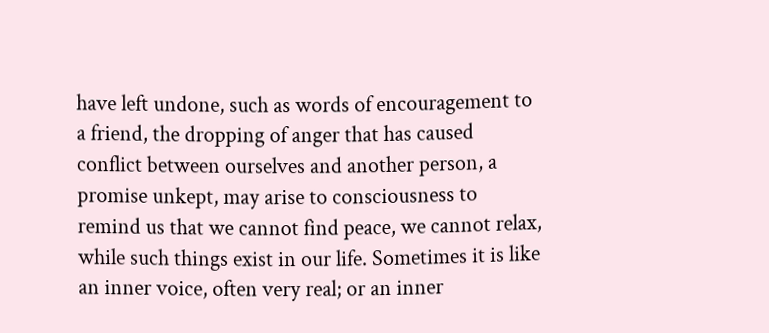have left undone, such as words of encouragement to a friend, the dropping of anger that has caused conflict between ourselves and another person, a promise unkept, may arise to consciousness to remind us that we cannot find peace, we cannot relax, while such things exist in our life. Sometimes it is like an inner voice, often very real; or an inner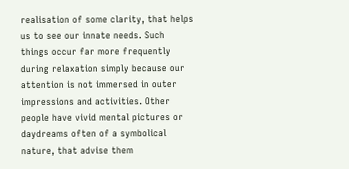realisation of some clarity, that helps us to see our innate needs. Such things occur far more frequently during relaxation simply because our attention is not immersed in outer impressions and activities. Other people have vivid mental pictures or daydreams often of a symbolical nature, that advise them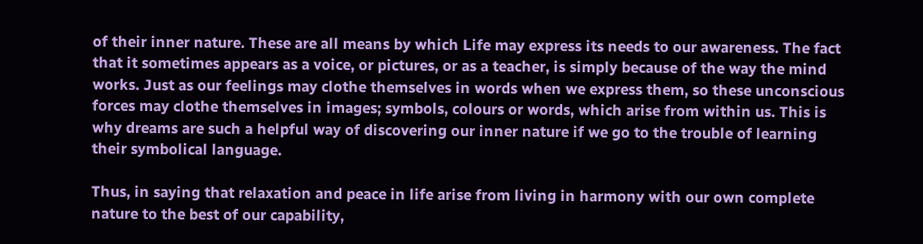of their inner nature. These are all means by which Life may express its needs to our awareness. The fact that it sometimes appears as a voice, or pictures, or as a teacher, is simply because of the way the mind works. Just as our feelings may clothe themselves in words when we express them, so these unconscious forces may clothe themselves in images; symbols, colours or words, which arise from within us. This is why dreams are such a helpful way of discovering our inner nature if we go to the trouble of learning their symbolical language.

Thus, in saying that relaxation and peace in life arise from living in harmony with our own complete nature to the best of our capability,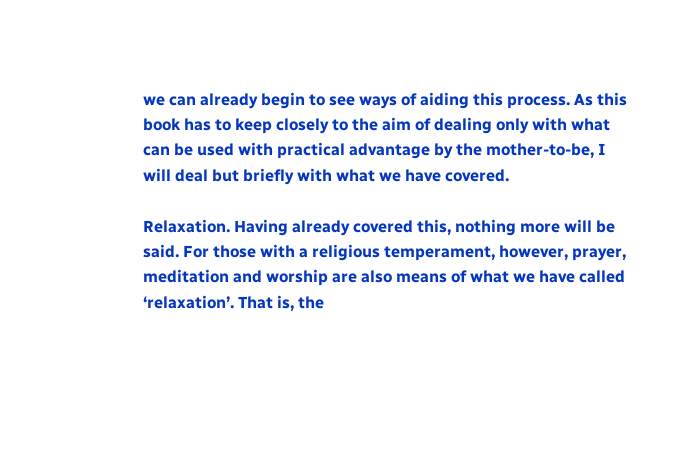we can already begin to see ways of aiding this process. As this book has to keep closely to the aim of dealing only with what can be used with practical advantage by the mother-to-be, I will deal but briefly with what we have covered.

Relaxation. Having already covered this, nothing more will be said. For those with a religious temperament, however, prayer, meditation and worship are also means of what we have called ‘relaxation’. That is, the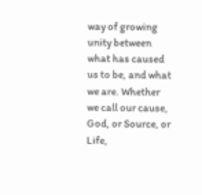way of growing unity between what has caused us to be, and what we are. Whether we call our cause, God, or Source, or Life,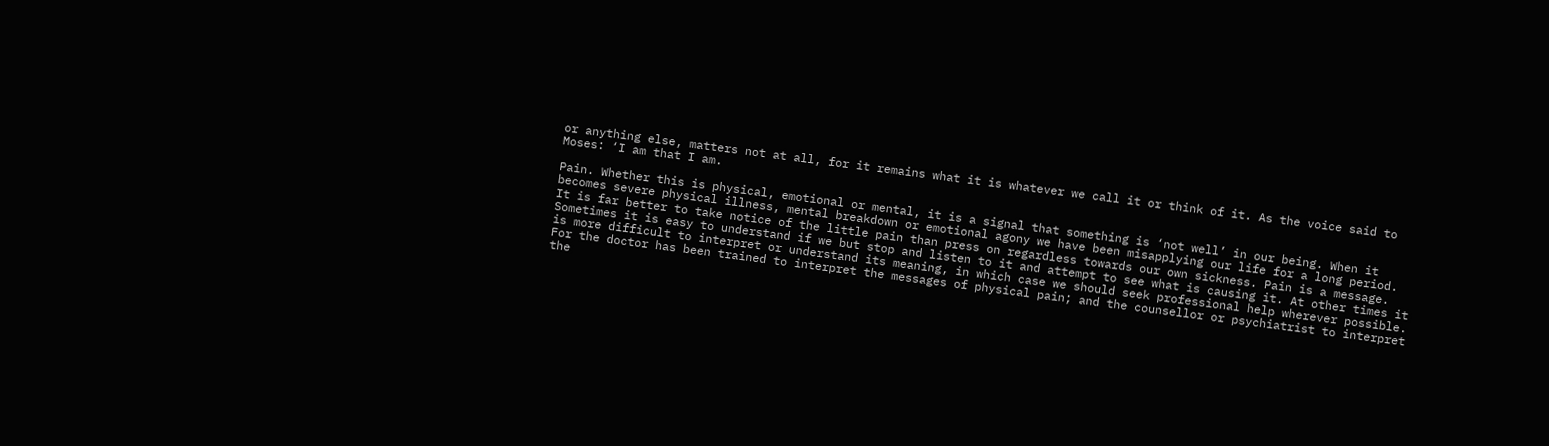or anything else, matters not at all, for it remains what it is whatever we call it or think of it. As the voice said to Moses: ‘I am that I am.

Pain. Whether this is physical, emotional or mental, it is a signal that something is ‘not well’ in our being. When it becomes severe physical illness, mental breakdown or emotional agony we have been misapplying our life for a long period. It is far better to take notice of the little pain than press on regardless towards our own sickness. Pain is a message. Sometimes it is easy to understand if we but stop and listen to it and attempt to see what is causing it. At other times it is more difficult to interpret or understand its meaning, in which case we should seek professional help wherever possible. For the doctor has been trained to interpret the messages of physical pain; and the counsellor or psychiatrist to interpret the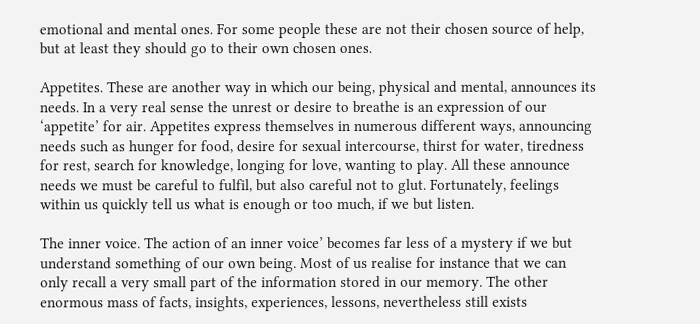emotional and mental ones. For some people these are not their chosen source of help, but at least they should go to their own chosen ones.

Appetites. These are another way in which our being, physical and mental, announces its needs. In a very real sense the unrest or desire to breathe is an expression of our ‘appetite’ for air. Appetites express themselves in numerous different ways, announcing needs such as hunger for food, desire for sexual intercourse, thirst for water, tiredness for rest, search for knowledge, longing for love, wanting to play. All these announce needs we must be careful to fulfil, but also careful not to glut. Fortunately, feelings within us quickly tell us what is enough or too much, if we but listen.

The inner voice. The action of an inner voice’ becomes far less of a mystery if we but understand something of our own being. Most of us realise for instance that we can only recall a very small part of the information stored in our memory. The other enormous mass of facts, insights, experiences, lessons, nevertheless still exists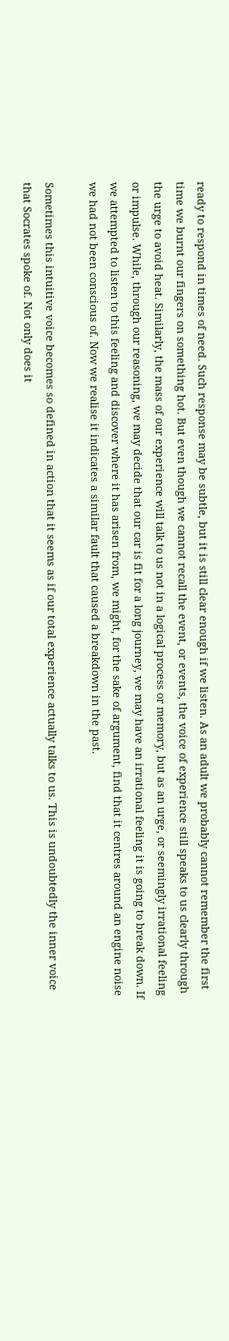ready to respond in times of need. Such response may be subtle, but it is still clear enough if we listen. As an adult we probably cannot remember the first time we burnt our fingers on something hot. But even though we cannot recall the event, or events, the voice of experience still speaks to us clearly through the urge to avoid heat. Similarly, the mass of our experience will talk to us not in a logical process or memory, but as an urge, or seemingly irrational feeling or impulse. While, through our reasoning, we may decide that our car is fit for a long journey, we may have an irrational feeling it is going to break down. If we attempted to listen to this feeling and discover where it has arisen from, we might, for the sake of argument, find that it centres around an engine noise we had not been conscious of. Now we realise it indicates a similar fault that caused a breakdown in the past.

Sometimes this intuitive voice becomes so defined in action that it seems as if our total experience actually talks to us. This is undoubtedly the inner voice that Socrates spoke of. Not only does it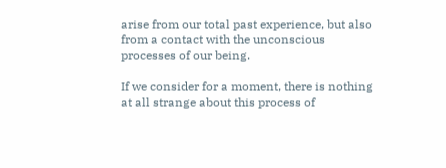arise from our total past experience, but also from a contact with the unconscious processes of our being.

If we consider for a moment, there is nothing at all strange about this process of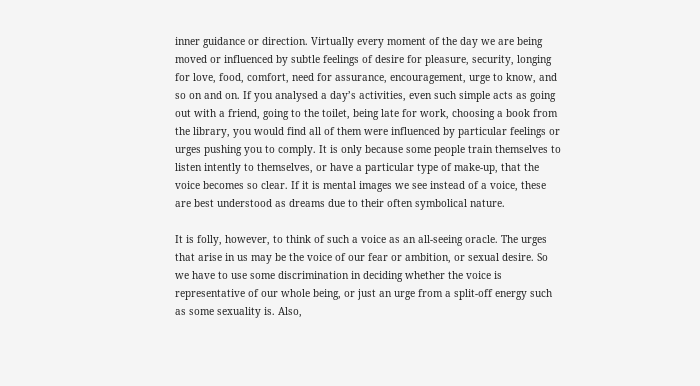inner guidance or direction. Virtually every moment of the day we are being moved or influenced by subtle feelings of desire for pleasure, security, longing for love, food, comfort, need for assurance, encouragement, urge to know, and so on and on. If you analysed a day’s activities, even such simple acts as going out with a friend, going to the toilet, being late for work, choosing a book from the library, you would find all of them were influenced by particular feelings or urges pushing you to comply. It is only because some people train themselves to listen intently to themselves, or have a particular type of make-up, that the voice becomes so clear. If it is mental images we see instead of a voice, these are best understood as dreams due to their often symbolical nature.

It is folly, however, to think of such a voice as an all-seeing oracle. The urges that arise in us may be the voice of our fear or ambition, or sexual desire. So we have to use some discrimination in deciding whether the voice is representative of our whole being, or just an urge from a split-off energy such as some sexuality is. Also,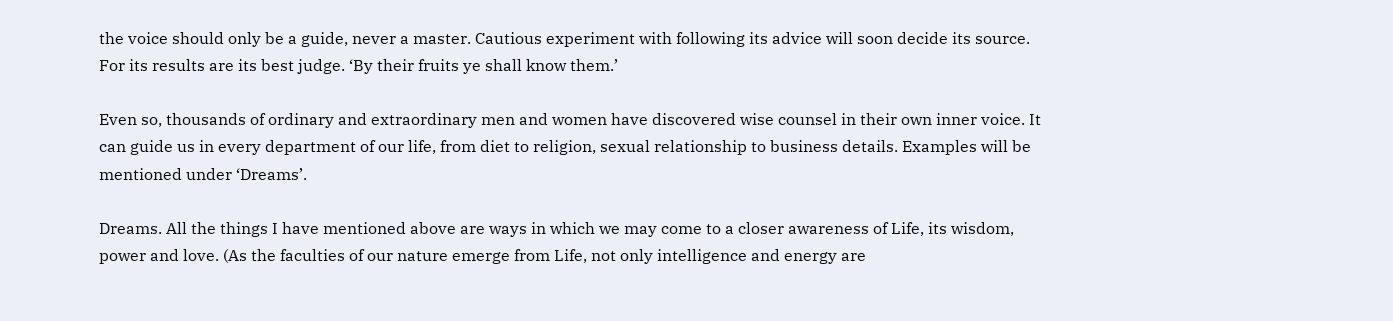the voice should only be a guide, never a master. Cautious experiment with following its advice will soon decide its source. For its results are its best judge. ‘By their fruits ye shall know them.’

Even so, thousands of ordinary and extraordinary men and women have discovered wise counsel in their own inner voice. It can guide us in every department of our life, from diet to religion, sexual relationship to business details. Examples will be mentioned under ‘Dreams’.

Dreams. All the things I have mentioned above are ways in which we may come to a closer awareness of Life, its wisdom, power and love. (As the faculties of our nature emerge from Life, not only intelligence and energy are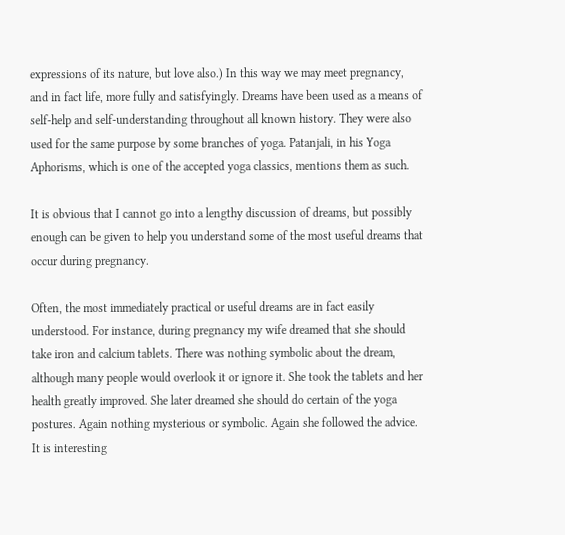expressions of its nature, but love also.) In this way we may meet pregnancy, and in fact life, more fully and satisfyingly. Dreams have been used as a means of self-help and self-understanding throughout all known history. They were also used for the same purpose by some branches of yoga. Patanjali, in his Yoga Aphorisms, which is one of the accepted yoga classics, mentions them as such.

It is obvious that I cannot go into a lengthy discussion of dreams, but possibly enough can be given to help you understand some of the most useful dreams that occur during pregnancy.

Often, the most immediately practical or useful dreams are in fact easily understood. For instance, during pregnancy my wife dreamed that she should take iron and calcium tablets. There was nothing symbolic about the dream, although many people would overlook it or ignore it. She took the tablets and her health greatly improved. She later dreamed she should do certain of the yoga postures. Again nothing mysterious or symbolic. Again she followed the advice. It is interesting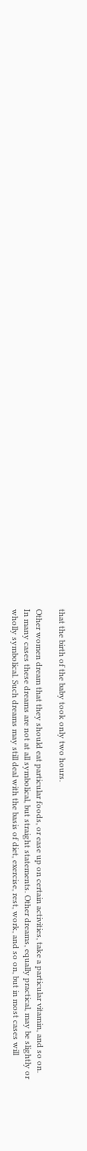that the birth of the baby took only two hours.

Other women dream that they should eat particular foods, or ease up on certain activities, take a particular vitamin, and so on. In many cases these dreams are not at all symbolical, but straight statements. Other dreams, equally practical, may be slightly or wholly symbolical. Such dreams may still deal with the basis of diet, exercise, rest, work, and so on, but in most cases will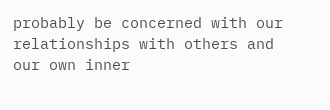probably be concerned with our relationships with others and our own inner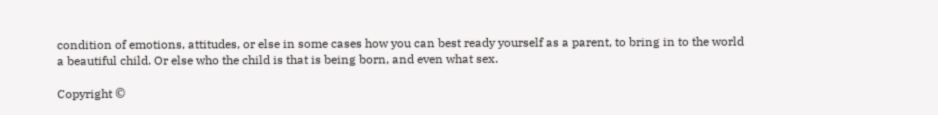condition of emotions, attitudes, or else in some cases how you can best ready yourself as a parent, to bring in to the world a beautiful child. Or else who the child is that is being born, and even what sex.

Copyright ©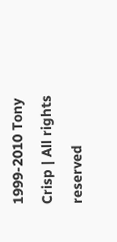1999-2010 Tony Crisp | All rights reserved